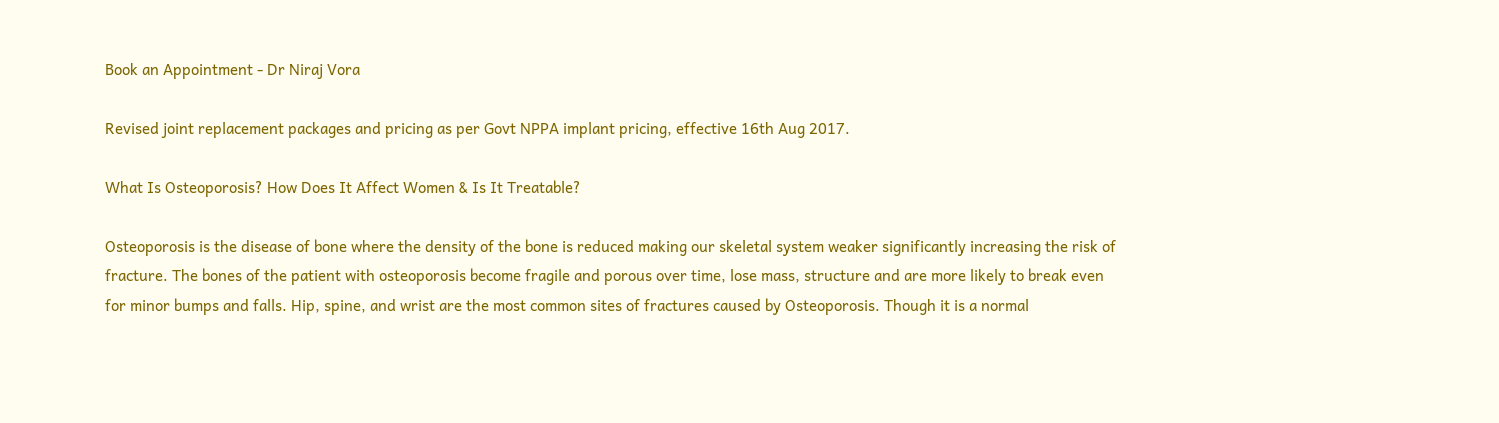Book an Appointment - Dr Niraj Vora

Revised joint replacement packages and pricing as per Govt NPPA implant pricing, effective 16th Aug 2017.

What Is Osteoporosis? How Does It Affect Women & Is It Treatable?

Osteoporosis is the disease of bone where the density of the bone is reduced making our skeletal system weaker significantly increasing the risk of fracture. The bones of the patient with osteoporosis become fragile and porous over time, lose mass, structure and are more likely to break even for minor bumps and falls. Hip, spine, and wrist are the most common sites of fractures caused by Osteoporosis. Though it is a normal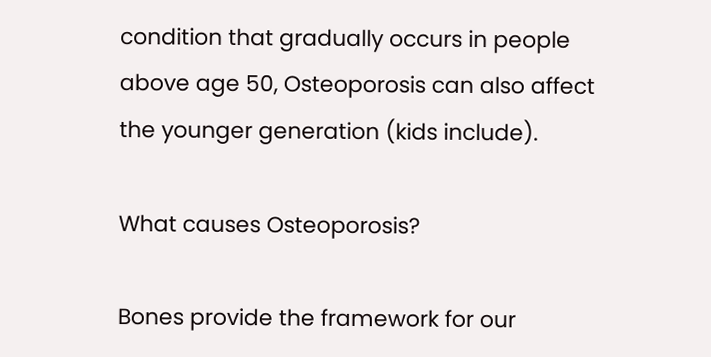condition that gradually occurs in people above age 50, Osteoporosis can also affect the younger generation (kids include).

What causes Osteoporosis?

Bones provide the framework for our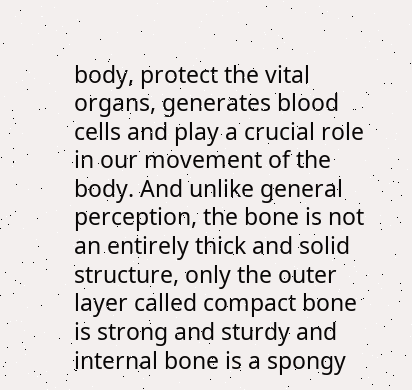body, protect the vital organs, generates blood cells and play a crucial role in our movement of the body. And unlike general perception, the bone is not an entirely thick and solid structure, only the outer layer called compact bone is strong and sturdy and internal bone is a spongy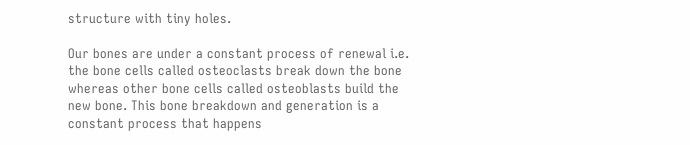structure with tiny holes.

Our bones are under a constant process of renewal i.e. the bone cells called osteoclasts break down the bone whereas other bone cells called osteoblasts build the new bone. This bone breakdown and generation is a constant process that happens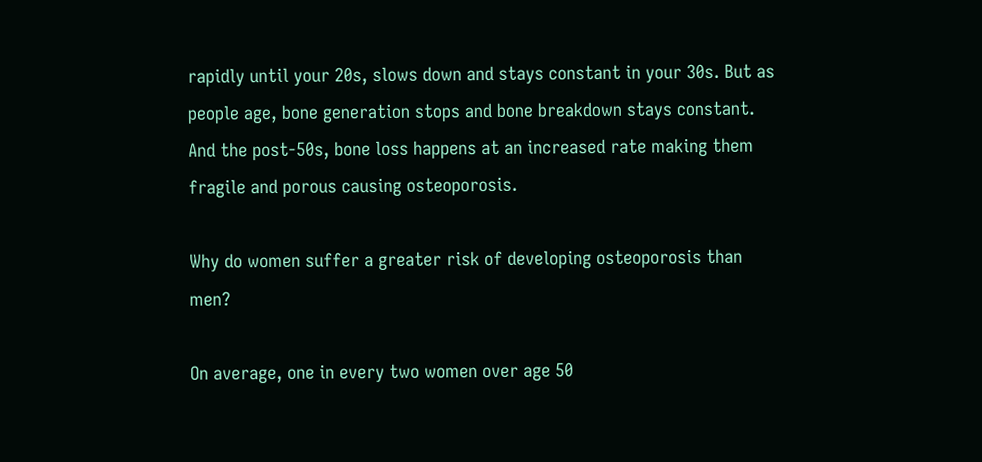rapidly until your 20s, slows down and stays constant in your 30s. But as people age, bone generation stops and bone breakdown stays constant. And the post-50s, bone loss happens at an increased rate making them fragile and porous causing osteoporosis.

Why do women suffer a greater risk of developing osteoporosis than men?

On average, one in every two women over age 50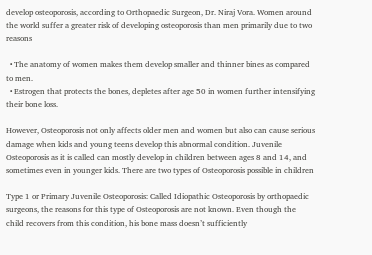develop osteoporosis, according to Orthopaedic Surgeon, Dr. Niraj Vora. Women around the world suffer a greater risk of developing osteoporosis than men primarily due to two reasons

  • The anatomy of women makes them develop smaller and thinner bines as compared to men.
  • Estrogen that protects the bones, depletes after age 50 in women further intensifying their bone loss.

However, Osteoporosis not only affects older men and women but also can cause serious damage when kids and young teens develop this abnormal condition. Juvenile Osteoporosis as it is called can mostly develop in children between ages 8 and 14, and sometimes even in younger kids. There are two types of Osteoporosis possible in children

Type 1 or Primary Juvenile Osteoporosis: Called Idiopathic Osteoporosis by orthopaedic surgeons, the reasons for this type of Osteoporosis are not known. Even though the child recovers from this condition, his bone mass doesn’t sufficiently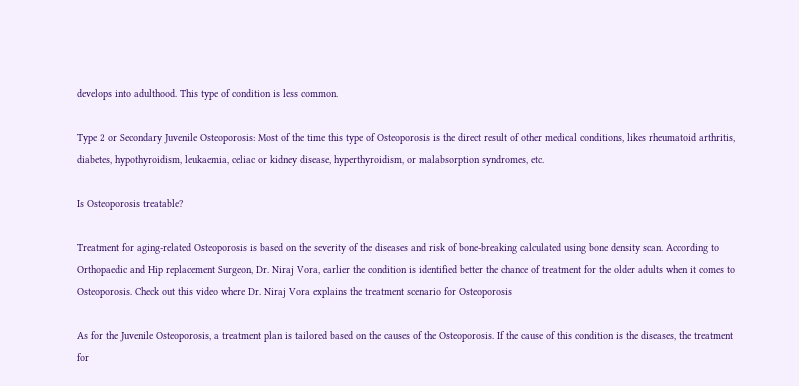develops into adulthood. This type of condition is less common.

Type 2 or Secondary Juvenile Osteoporosis: Most of the time this type of Osteoporosis is the direct result of other medical conditions, likes rheumatoid arthritis, diabetes, hypothyroidism, leukaemia, celiac or kidney disease, hyperthyroidism, or malabsorption syndromes, etc.

Is Osteoporosis treatable?

Treatment for aging-related Osteoporosis is based on the severity of the diseases and risk of bone-breaking calculated using bone density scan. According to Orthopaedic and Hip replacement Surgeon, Dr. Niraj Vora, earlier the condition is identified better the chance of treatment for the older adults when it comes to Osteoporosis. Check out this video where Dr. Niraj Vora explains the treatment scenario for Osteoporosis

As for the Juvenile Osteoporosis, a treatment plan is tailored based on the causes of the Osteoporosis. If the cause of this condition is the diseases, the treatment for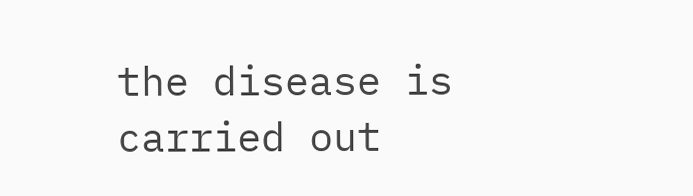the disease is carried out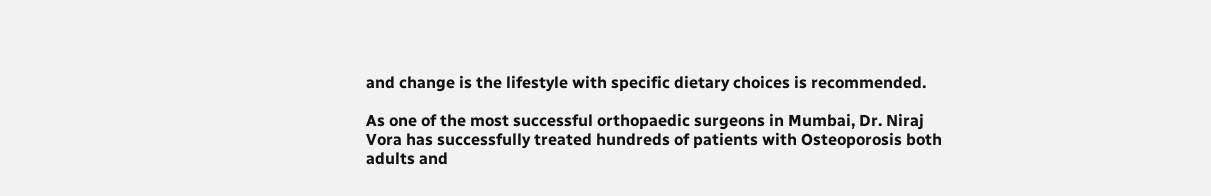and change is the lifestyle with specific dietary choices is recommended.

As one of the most successful orthopaedic surgeons in Mumbai, Dr. Niraj Vora has successfully treated hundreds of patients with Osteoporosis both adults and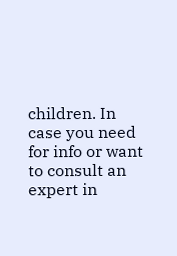children. In case you need for info or want to consult an expert in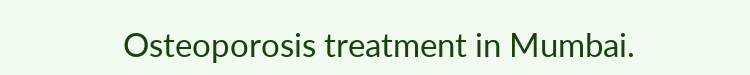Osteoporosis treatment in Mumbai.